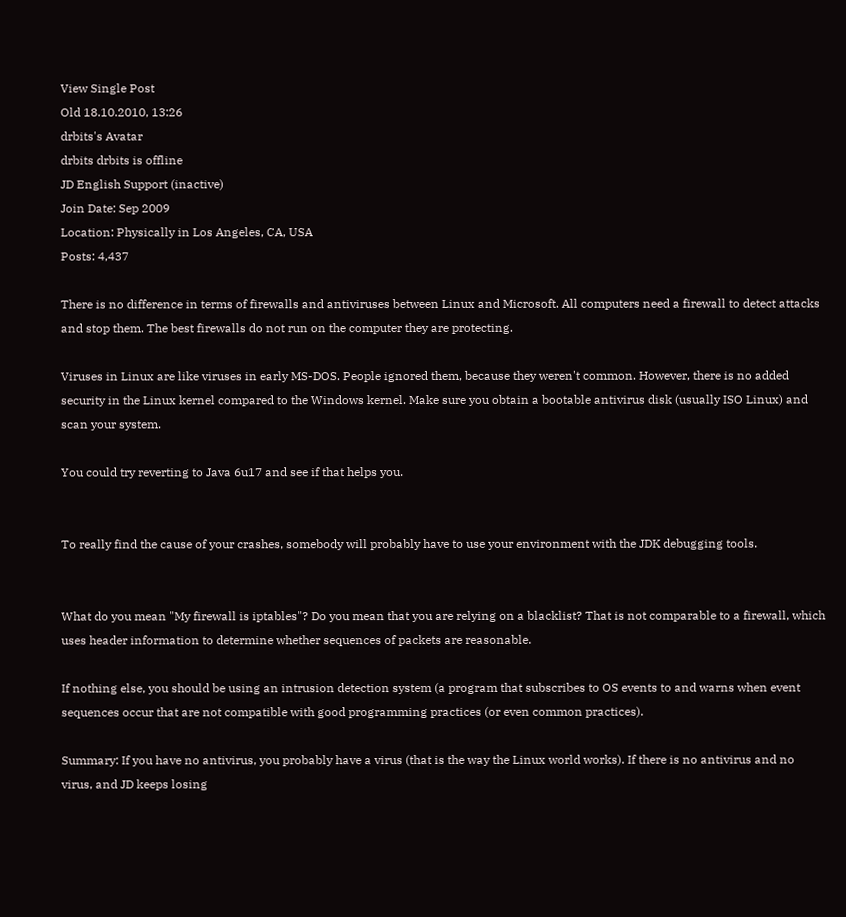View Single Post
Old 18.10.2010, 13:26
drbits's Avatar
drbits drbits is offline
JD English Support (inactive)
Join Date: Sep 2009
Location: Physically in Los Angeles, CA, USA
Posts: 4,437

There is no difference in terms of firewalls and antiviruses between Linux and Microsoft. All computers need a firewall to detect attacks and stop them. The best firewalls do not run on the computer they are protecting.

Viruses in Linux are like viruses in early MS-DOS. People ignored them, because they weren't common. However, there is no added security in the Linux kernel compared to the Windows kernel. Make sure you obtain a bootable antivirus disk (usually ISO Linux) and scan your system.

You could try reverting to Java 6u17 and see if that helps you.


To really find the cause of your crashes, somebody will probably have to use your environment with the JDK debugging tools.


What do you mean "My firewall is iptables"? Do you mean that you are relying on a blacklist? That is not comparable to a firewall, which uses header information to determine whether sequences of packets are reasonable.

If nothing else, you should be using an intrusion detection system (a program that subscribes to OS events to and warns when event sequences occur that are not compatible with good programming practices (or even common practices).

Summary: If you have no antivirus, you probably have a virus (that is the way the Linux world works). If there is no antivirus and no virus, and JD keeps losing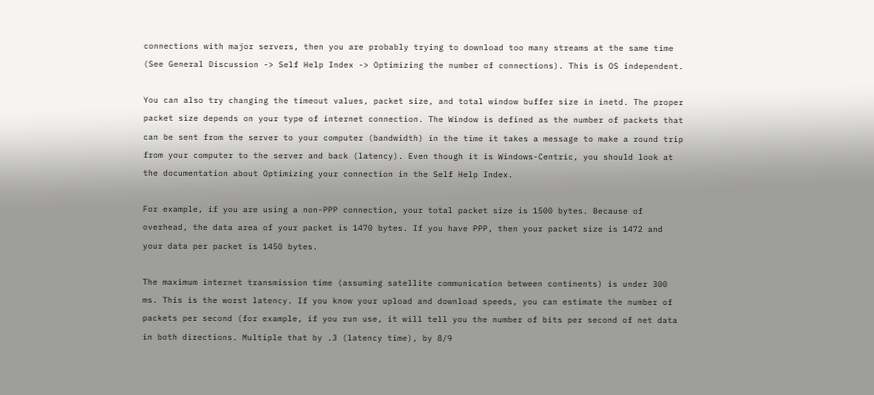connections with major servers, then you are probably trying to download too many streams at the same time (See General Discussion -> Self Help Index -> Optimizing the number of connections). This is OS independent.

You can also try changing the timeout values, packet size, and total window buffer size in inetd. The proper packet size depends on your type of internet connection. The Window is defined as the number of packets that can be sent from the server to your computer (bandwidth) in the time it takes a message to make a round trip from your computer to the server and back (latency). Even though it is Windows-Centric, you should look at the documentation about Optimizing your connection in the Self Help Index.

For example, if you are using a non-PPP connection, your total packet size is 1500 bytes. Because of overhead, the data area of your packet is 1470 bytes. If you have PPP, then your packet size is 1472 and your data per packet is 1450 bytes.

The maximum internet transmission time (assuming satellite communication between continents) is under 300 ms. This is the worst latency. If you know your upload and download speeds, you can estimate the number of packets per second (for example, if you run use, it will tell you the number of bits per second of net data in both directions. Multiple that by .3 (latency time), by 8/9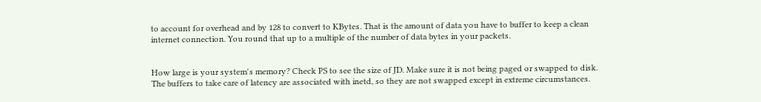to account for overhead and by 128 to convert to KBytes. That is the amount of data you have to buffer to keep a clean internet connection. You round that up to a multiple of the number of data bytes in your packets.


How large is your system's memory? Check PS to see the size of JD. Make sure it is not being paged or swapped to disk. The buffers to take care of latency are associated with inetd, so they are not swapped except in extreme circumstances.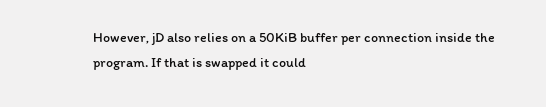However, jD also relies on a 50KiB buffer per connection inside the program. If that is swapped it could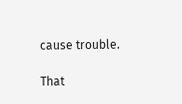cause trouble.

That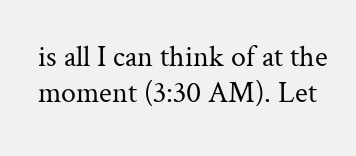is all I can think of at the moment (3:30 AM). Let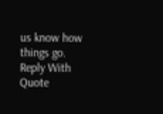us know how things go.
Reply With Quote